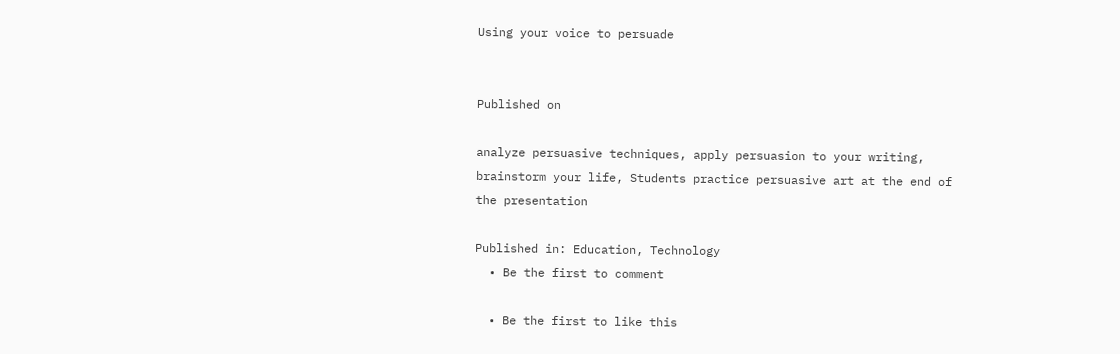Using your voice to persuade


Published on

analyze persuasive techniques, apply persuasion to your writing, brainstorm your life, Students practice persuasive art at the end of the presentation

Published in: Education, Technology
  • Be the first to comment

  • Be the first to like this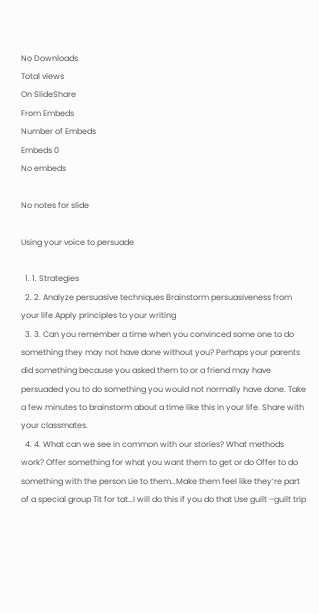No Downloads
Total views
On SlideShare
From Embeds
Number of Embeds
Embeds 0
No embeds

No notes for slide

Using your voice to persuade

  1. 1. Strategies
  2. 2. Analyze persuasive techniques Brainstorm persuasiveness from your life Apply principles to your writing
  3. 3. Can you remember a time when you convinced some one to do something they may not have done without you? Perhaps your parents did something because you asked them to or a friend may have persuaded you to do something you would not normally have done. Take a few minutes to brainstorm about a time like this in your life. Share with your classmates.
  4. 4. What can we see in common with our stories? What methods work? Offer something for what you want them to get or do Offer to do something with the person Lie to them…Make them feel like they’re part of a special group Tit for tat…I will do this if you do that Use guilt –guilt trip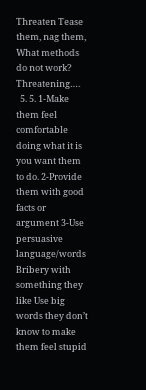Threaten Tease them, nag them, What methods do not work? Threatening….
  5. 5. 1-Make them feel comfortable doing what it is you want them to do. 2-Provide them with good facts or argument 3-Use persuasive language/words Bribery with something they like Use big words they don’t know to make them feel stupid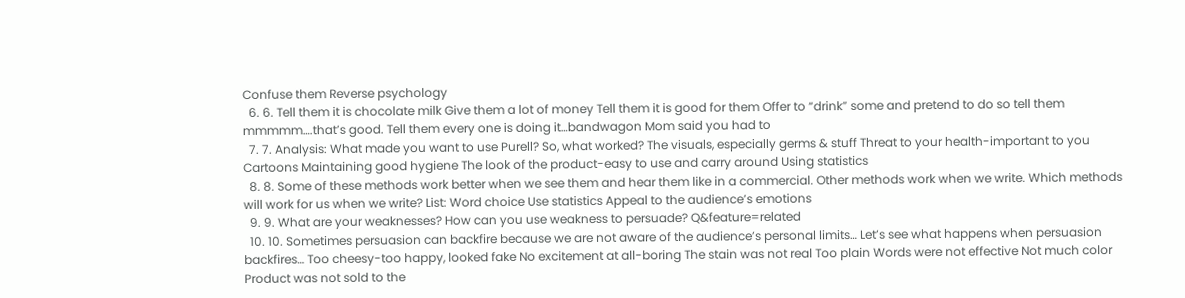Confuse them Reverse psychology
  6. 6. Tell them it is chocolate milk Give them a lot of money Tell them it is good for them Offer to “drink” some and pretend to do so tell them mmmmm….that’s good. Tell them every one is doing it…bandwagon Mom said you had to
  7. 7. Analysis: What made you want to use Purell? So, what worked? The visuals, especially germs & stuff Threat to your health-important to you Cartoons Maintaining good hygiene The look of the product-easy to use and carry around Using statistics
  8. 8. Some of these methods work better when we see them and hear them like in a commercial. Other methods work when we write. Which methods will work for us when we write? List: Word choice Use statistics Appeal to the audience’s emotions
  9. 9. What are your weaknesses? How can you use weakness to persuade? Q&feature=related
  10. 10. Sometimes persuasion can backfire because we are not aware of the audience’s personal limits… Let’s see what happens when persuasion backfires… Too cheesy-too happy, looked fake No excitement at all-boring The stain was not real Too plain Words were not effective Not much color Product was not sold to the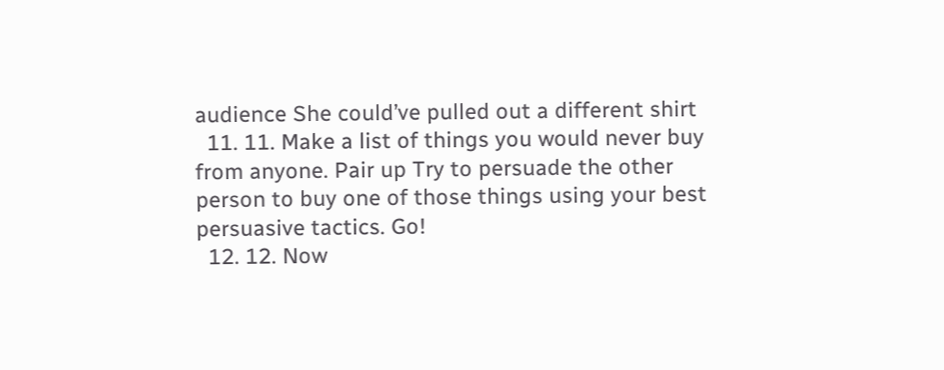audience She could’ve pulled out a different shirt
  11. 11. Make a list of things you would never buy from anyone. Pair up Try to persuade the other person to buy one of those things using your best persuasive tactics. Go!
  12. 12. Now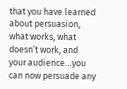that you have learned about persuasion, what works, what doesn’t work, and your audience…you can now persuade any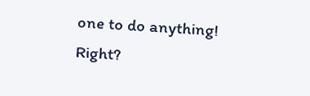one to do anything! Right?